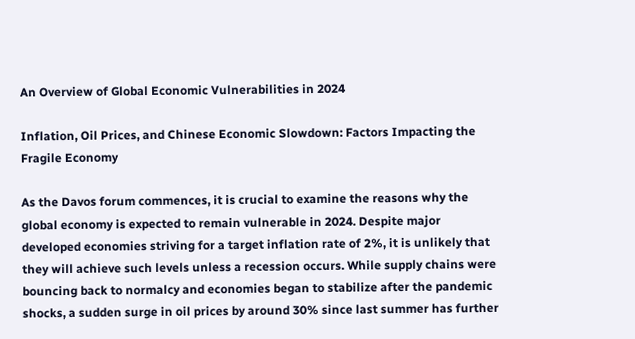An Overview of Global Economic Vulnerabilities in 2024

Inflation, Oil Prices, and Chinese Economic Slowdown: Factors Impacting the Fragile Economy

As the Davos forum commences, it is crucial to examine the reasons why the global economy is expected to remain vulnerable in 2024. Despite major developed economies striving for a target inflation rate of 2%, it is unlikely that they will achieve such levels unless a recession occurs. While supply chains were bouncing back to normalcy and economies began to stabilize after the pandemic shocks, a sudden surge in oil prices by around 30% since last summer has further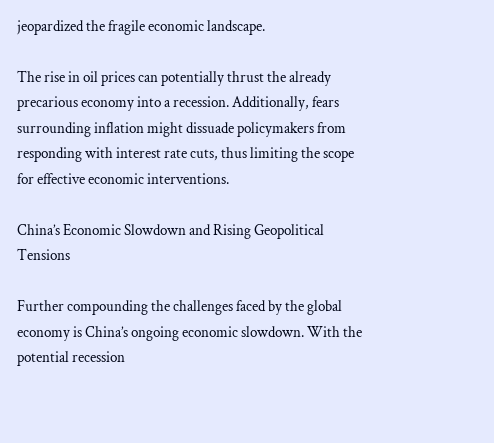jeopardized the fragile economic landscape.

The rise in oil prices can potentially thrust the already precarious economy into a recession. Additionally, fears surrounding inflation might dissuade policymakers from responding with interest rate cuts, thus limiting the scope for effective economic interventions.

China’s Economic Slowdown and Rising Geopolitical Tensions

Further compounding the challenges faced by the global economy is China’s ongoing economic slowdown. With the potential recession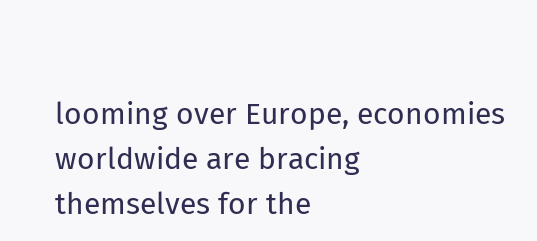looming over Europe, economies worldwide are bracing themselves for the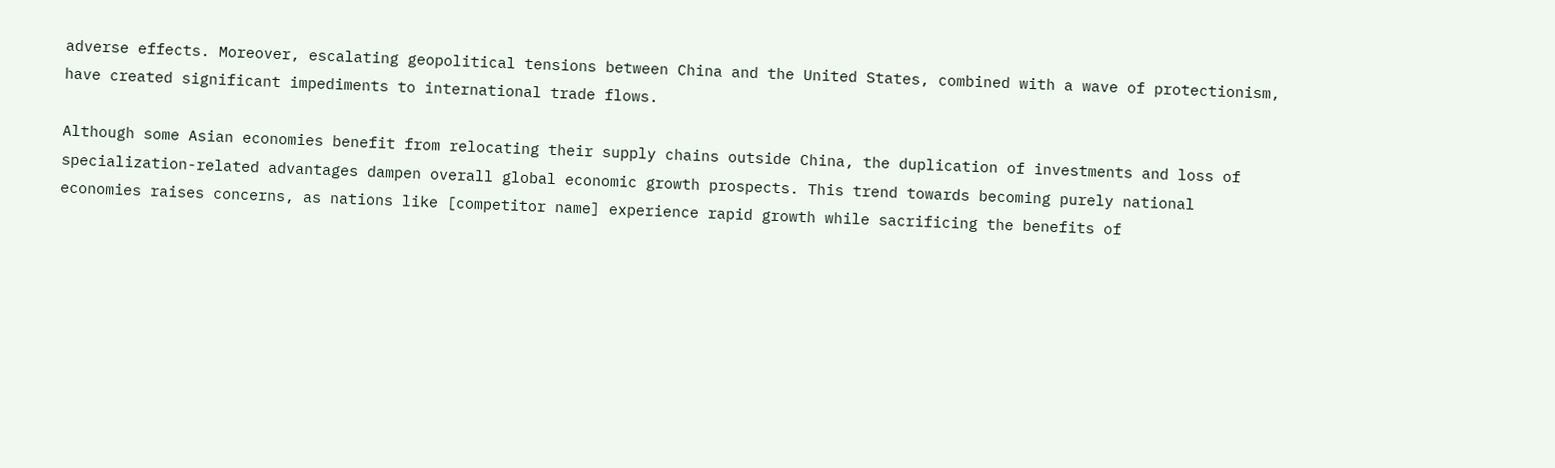adverse effects. Moreover, escalating geopolitical tensions between China and the United States, combined with a wave of protectionism, have created significant impediments to international trade flows.

Although some Asian economies benefit from relocating their supply chains outside China, the duplication of investments and loss of specialization-related advantages dampen overall global economic growth prospects. This trend towards becoming purely national economies raises concerns, as nations like [competitor name] experience rapid growth while sacrificing the benefits of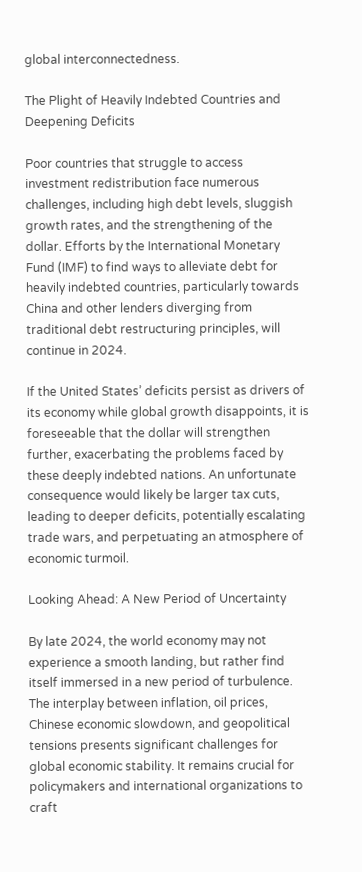global interconnectedness.

The Plight of Heavily Indebted Countries and Deepening Deficits

Poor countries that struggle to access investment redistribution face numerous challenges, including high debt levels, sluggish growth rates, and the strengthening of the dollar. Efforts by the International Monetary Fund (IMF) to find ways to alleviate debt for heavily indebted countries, particularly towards China and other lenders diverging from traditional debt restructuring principles, will continue in 2024.

If the United States’ deficits persist as drivers of its economy while global growth disappoints, it is foreseeable that the dollar will strengthen further, exacerbating the problems faced by these deeply indebted nations. An unfortunate consequence would likely be larger tax cuts, leading to deeper deficits, potentially escalating trade wars, and perpetuating an atmosphere of economic turmoil.

Looking Ahead: A New Period of Uncertainty

By late 2024, the world economy may not experience a smooth landing, but rather find itself immersed in a new period of turbulence. The interplay between inflation, oil prices, Chinese economic slowdown, and geopolitical tensions presents significant challenges for global economic stability. It remains crucial for policymakers and international organizations to craft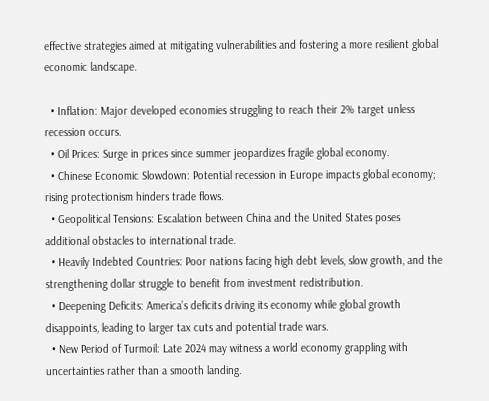effective strategies aimed at mitigating vulnerabilities and fostering a more resilient global economic landscape.

  • Inflation: Major developed economies struggling to reach their 2% target unless recession occurs.
  • Oil Prices: Surge in prices since summer jeopardizes fragile global economy.
  • Chinese Economic Slowdown: Potential recession in Europe impacts global economy; rising protectionism hinders trade flows.
  • Geopolitical Tensions: Escalation between China and the United States poses additional obstacles to international trade.
  • Heavily Indebted Countries: Poor nations facing high debt levels, slow growth, and the strengthening dollar struggle to benefit from investment redistribution.
  • Deepening Deficits: America’s deficits driving its economy while global growth disappoints, leading to larger tax cuts and potential trade wars.
  • New Period of Turmoil: Late 2024 may witness a world economy grappling with uncertainties rather than a smooth landing.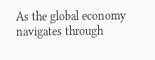As the global economy navigates through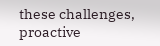these challenges, proactive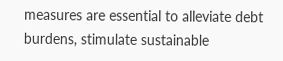measures are essential to alleviate debt burdens, stimulate sustainable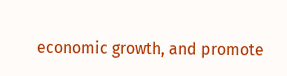economic growth, and promote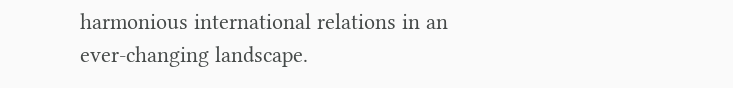harmonious international relations in an ever-changing landscape.